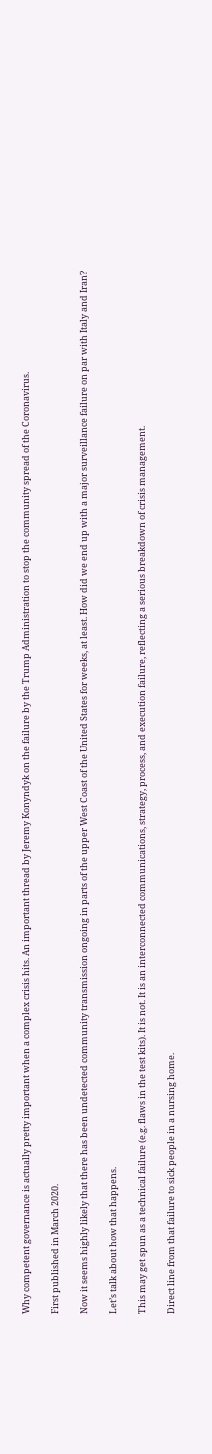Why competent governance is actually pretty important when a complex crisis hits. An important thread by Jeremy Konyndyk on the failure by the Trump Administration to stop the community spread of the Coronavirus.

First published in March 2020.

Now it seems highly likely that there has been undetected community transmission ongoing in parts of the upper West Coast of the United States for weeks, at least. How did we end up with a major surveillance failure on par with Italy and Iran?

Let’s talk about how that happens.

This may get spun as a technical failure (e.g. flaws in the test kits). It is not. It is an interconnected communications, strategy, process, and execution failure, reflecting a serious breakdown of crisis management.

Direct line from that failure to sick people in a nursing home.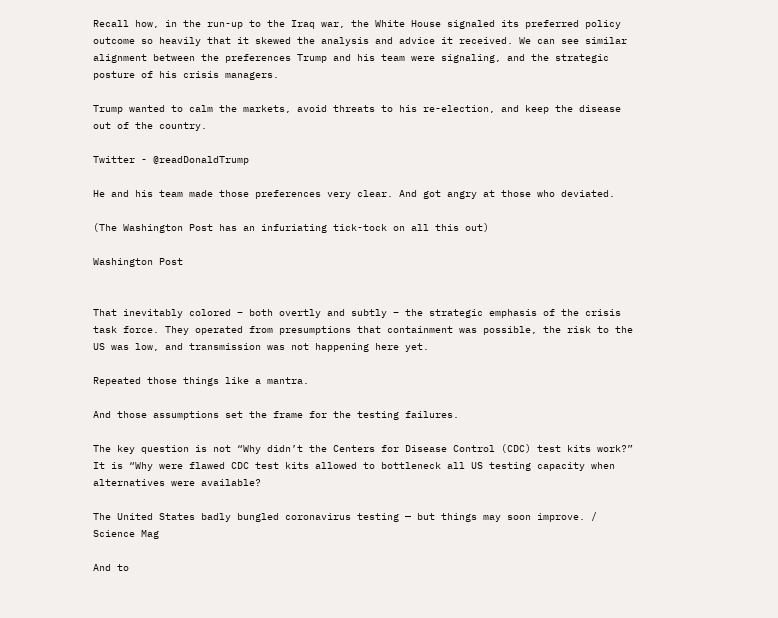Recall how, in the run-up to the Iraq war, the White House signaled its preferred policy outcome so heavily that it skewed the analysis and advice it received. We can see similar alignment between the preferences Trump and his team were signaling, and the strategic posture of his crisis managers.

Trump wanted to calm the markets, avoid threats to his re-election, and keep the disease out of the country.

Twitter - @readDonaldTrump

He and his team made those preferences very clear. And got angry at those who deviated.

(The Washington Post has an infuriating tick-tock on all this out)

Washington Post


That inevitably colored – both overtly and subtly – the strategic emphasis of the crisis task force. They operated from presumptions that containment was possible, the risk to the US was low, and transmission was not happening here yet.

Repeated those things like a mantra.

And those assumptions set the frame for the testing failures.

The key question is not “Why didn’t the Centers for Disease Control (CDC) test kits work?” It is “Why were flawed CDC test kits allowed to bottleneck all US testing capacity when alternatives were available?

The United States badly bungled coronavirus testing — but things may soon improve. / Science Mag

And to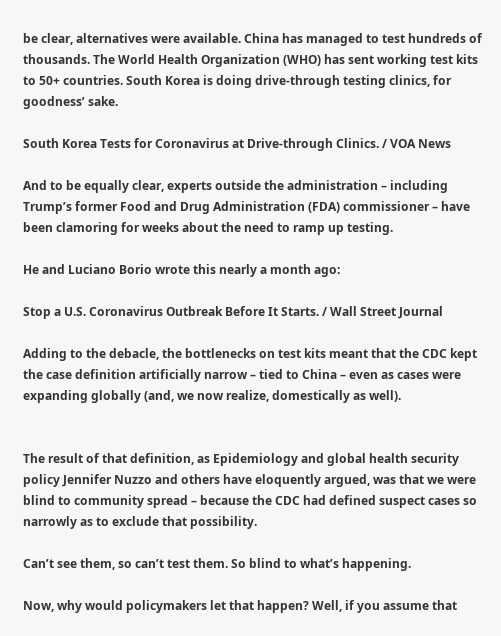be clear, alternatives were available. China has managed to test hundreds of thousands. The World Health Organization (WHO) has sent working test kits to 50+ countries. South Korea is doing drive-through testing clinics, for goodness’ sake.

South Korea Tests for Coronavirus at Drive-through Clinics. / VOA News

And to be equally clear, experts outside the administration – including Trump’s former Food and Drug Administration (FDA) commissioner – have been clamoring for weeks about the need to ramp up testing.

He and Luciano Borio wrote this nearly a month ago:

Stop a U.S. Coronavirus Outbreak Before It Starts. / Wall Street Journal

Adding to the debacle, the bottlenecks on test kits meant that the CDC kept the case definition artificially narrow – tied to China – even as cases were expanding globally (and, we now realize, domestically as well).


The result of that definition, as Epidemiology and global health security policy Jennifer Nuzzo and others have eloquently argued, was that we were blind to community spread – because the CDC had defined suspect cases so narrowly as to exclude that possibility.

Can’t see them, so can’t test them. So blind to what’s happening.

Now, why would policymakers let that happen? Well, if you assume that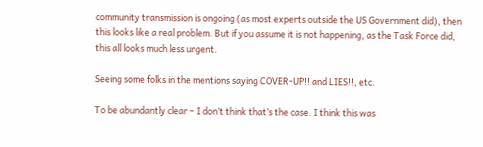community transmission is ongoing (as most experts outside the US Government did), then this looks like a real problem. But if you assume it is not happening, as the Task Force did, this all looks much less urgent.

Seeing some folks in the mentions saying COVER-UP!! and LIES!!, etc.

To be abundantly clear – I don’t think that’s the case. I think this was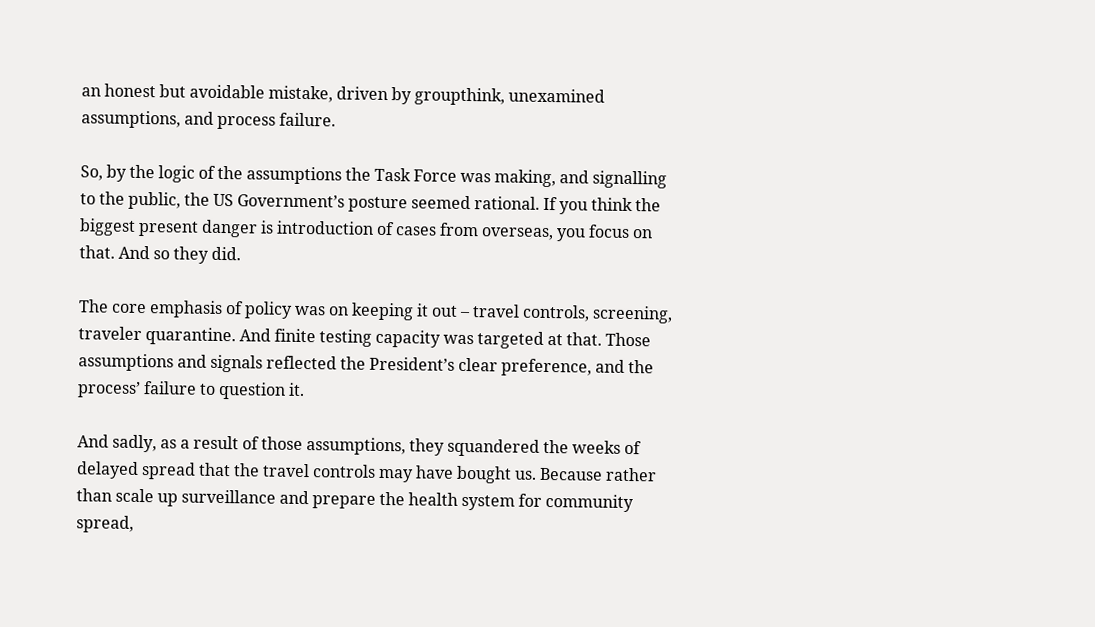an honest but avoidable mistake, driven by groupthink, unexamined assumptions, and process failure.

So, by the logic of the assumptions the Task Force was making, and signalling to the public, the US Government’s posture seemed rational. If you think the biggest present danger is introduction of cases from overseas, you focus on that. And so they did.

The core emphasis of policy was on keeping it out – travel controls, screening, traveler quarantine. And finite testing capacity was targeted at that. Those assumptions and signals reflected the President’s clear preference, and the process’ failure to question it.

And sadly, as a result of those assumptions, they squandered the weeks of delayed spread that the travel controls may have bought us. Because rather than scale up surveillance and prepare the health system for community spread,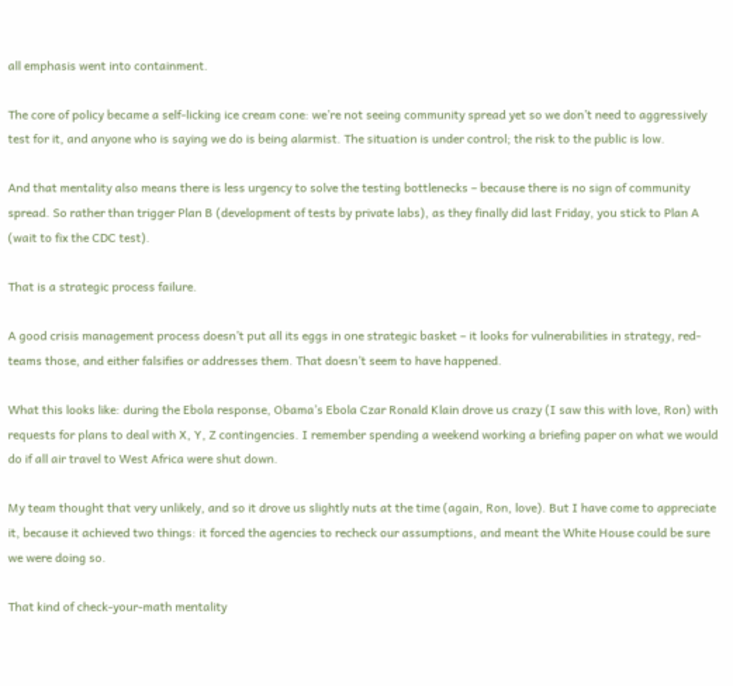all emphasis went into containment.

The core of policy became a self-licking ice cream cone: we’re not seeing community spread yet so we don’t need to aggressively test for it, and anyone who is saying we do is being alarmist. The situation is under control; the risk to the public is low.

And that mentality also means there is less urgency to solve the testing bottlenecks – because there is no sign of community spread. So rather than trigger Plan B (development of tests by private labs), as they finally did last Friday, you stick to Plan A (wait to fix the CDC test).

That is a strategic process failure.

A good crisis management process doesn’t put all its eggs in one strategic basket – it looks for vulnerabilities in strategy, red-teams those, and either falsifies or addresses them. That doesn’t seem to have happened.

What this looks like: during the Ebola response, Obama’s Ebola Czar Ronald Klain drove us crazy (I saw this with love, Ron) with requests for plans to deal with X, Y, Z contingencies. I remember spending a weekend working a briefing paper on what we would do if all air travel to West Africa were shut down.

My team thought that very unlikely, and so it drove us slightly nuts at the time (again, Ron, love). But I have come to appreciate it, because it achieved two things: it forced the agencies to recheck our assumptions, and meant the White House could be sure we were doing so.

That kind of check-your-math mentality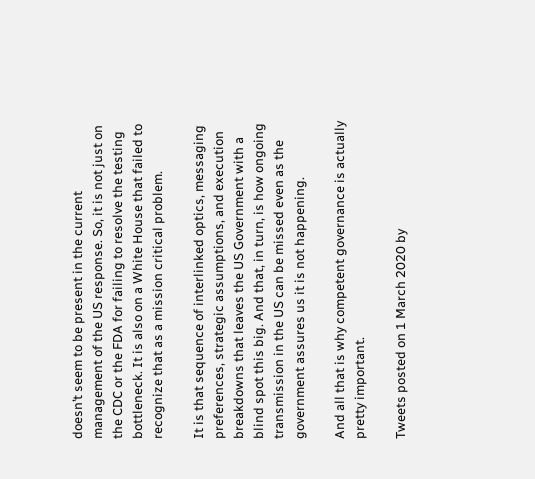doesn’t seem to be present in the current management of the US response. So, it is not just on the CDC or the FDA for failing to resolve the testing bottleneck. It is also on a White House that failed to recognize that as a mission critical problem.

It is that sequence of interlinked optics, messaging preferences, strategic assumptions, and execution breakdowns that leaves the US Government with a blind spot this big. And that, in turn, is how ongoing transmission in the US can be missed even as the government assures us it is not happening.

And all that is why competent governance is actually pretty important.

Tweets posted on 1 March 2020 by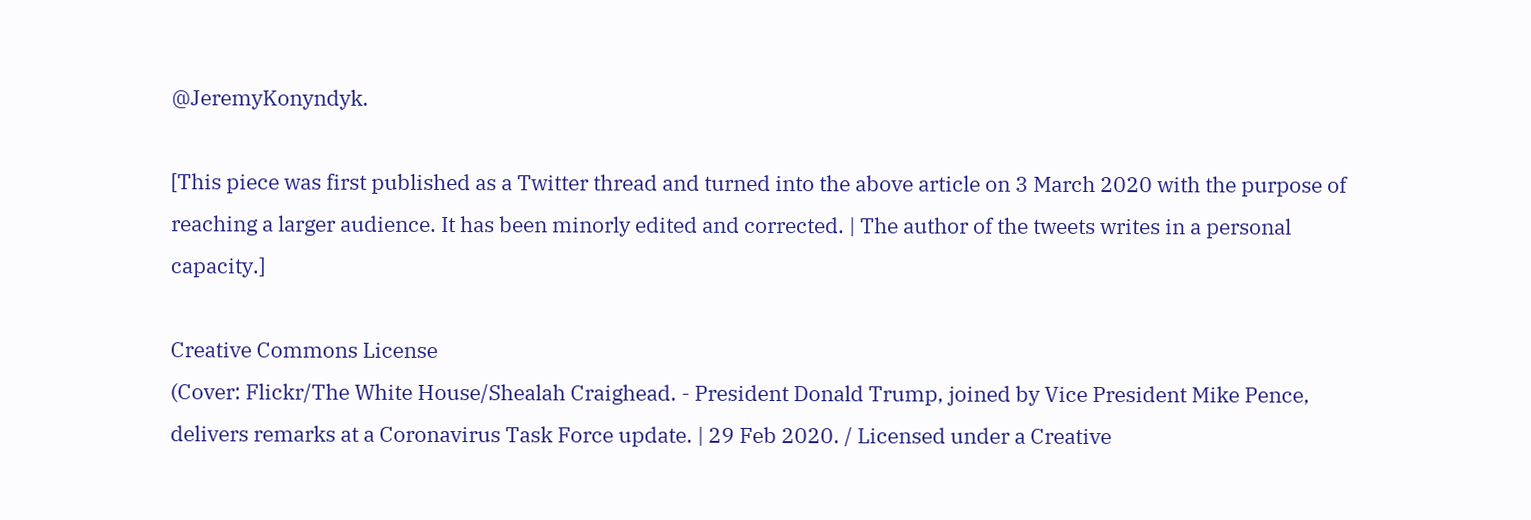@JeremyKonyndyk.

[This piece was first published as a Twitter thread and turned into the above article on 3 March 2020 with the purpose of reaching a larger audience. It has been minorly edited and corrected. | The author of the tweets writes in a personal capacity.]

Creative Commons License
(Cover: Flickr/The White House/Shealah Craighead. - President Donald Trump, joined by Vice President Mike Pence, delivers remarks at a Coronavirus Task Force update. | 29 Feb 2020. / Licensed under a Creative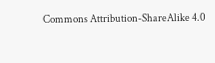Commons Attribution-ShareAlike 4.0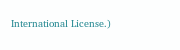International License.)